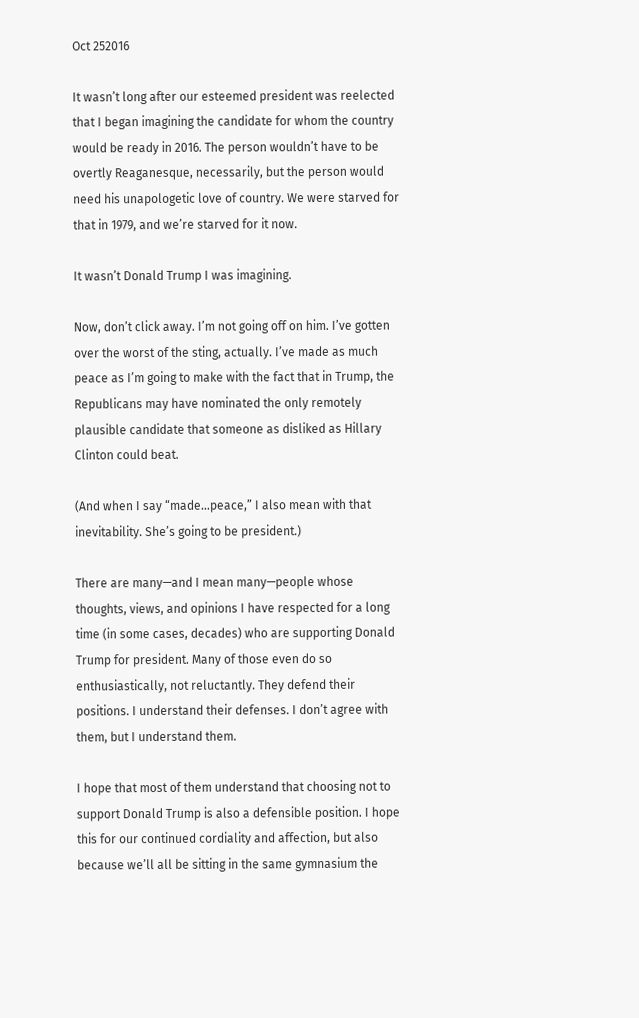Oct 252016

It wasn’t long after our esteemed president was reelected that I began imagining the candidate for whom the country would be ready in 2016. The person wouldn’t have to be overtly Reaganesque, necessarily, but the person would need his unapologetic love of country. We were starved for that in 1979, and we’re starved for it now.

It wasn’t Donald Trump I was imagining.

Now, don’t click away. I’m not going off on him. I’ve gotten over the worst of the sting, actually. I’ve made as much peace as I’m going to make with the fact that in Trump, the Republicans may have nominated the only remotely plausible candidate that someone as disliked as Hillary Clinton could beat.

(And when I say “made…peace,” I also mean with that inevitability. She’s going to be president.)

There are many—and I mean many—people whose thoughts, views, and opinions I have respected for a long time (in some cases, decades) who are supporting Donald Trump for president. Many of those even do so enthusiastically, not reluctantly. They defend their positions. I understand their defenses. I don’t agree with them, but I understand them.

I hope that most of them understand that choosing not to support Donald Trump is also a defensible position. I hope this for our continued cordiality and affection, but also because we’ll all be sitting in the same gymnasium the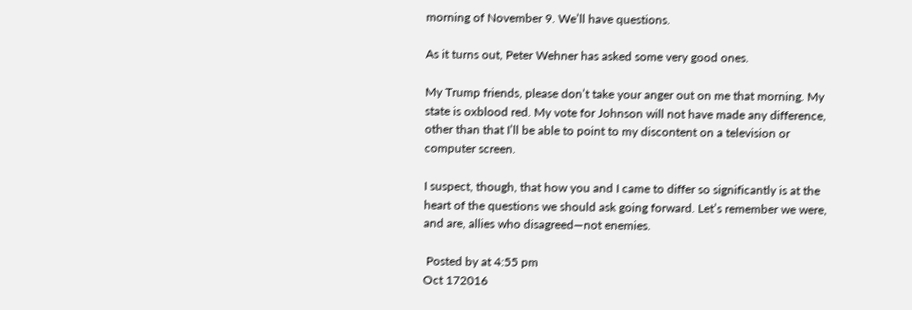morning of November 9. We’ll have questions.

As it turns out, Peter Wehner has asked some very good ones.

My Trump friends, please don’t take your anger out on me that morning. My state is oxblood red. My vote for Johnson will not have made any difference, other than that I’ll be able to point to my discontent on a television or computer screen.

I suspect, though, that how you and I came to differ so significantly is at the heart of the questions we should ask going forward. Let’s remember we were, and are, allies who disagreed—not enemies.

 Posted by at 4:55 pm
Oct 172016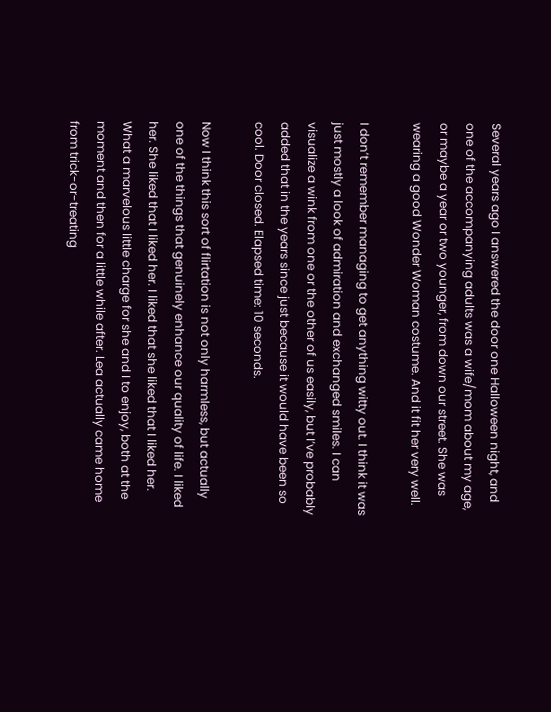Several years ago I answered the door one Halloween night, and one of the accompanying adults was a wife/mom about my age, or maybe a year or two younger, from down our street. She was wearing a good Wonder Woman costume. And it fit her very well.

I don’t remember managing to get anything witty out. I think it was just mostly a look of admiration and exchanged smiles. I can visualize a wink from one or the other of us easily, but I’ve probably added that in the years since just because it would have been so cool. Door closed. Elapsed time: 10 seconds.

Now I think this sort of flirtation is not only harmless, but actually one of the things that genuinely enhance our quality of life. I liked her. She liked that I liked her. I liked that she liked that I liked her. What a marvelous little charge for she and I to enjoy, both at the moment and then for a little while after. Lea actually came home from trick-or-treating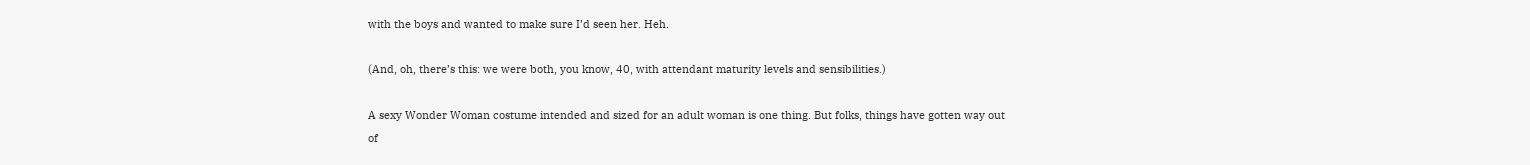with the boys and wanted to make sure I’d seen her. Heh.

(And, oh, there’s this: we were both, you know, 40, with attendant maturity levels and sensibilities.)

A sexy Wonder Woman costume intended and sized for an adult woman is one thing. But folks, things have gotten way out of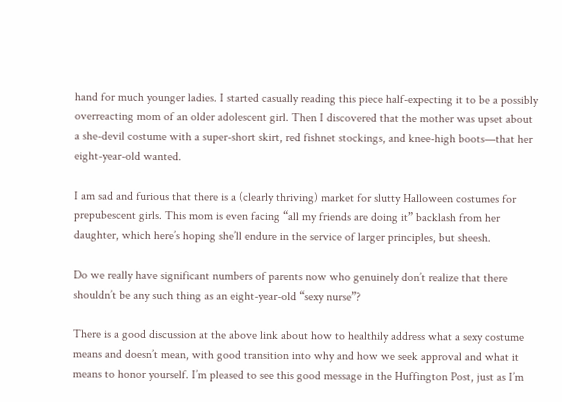hand for much younger ladies. I started casually reading this piece half-expecting it to be a possibly overreacting mom of an older adolescent girl. Then I discovered that the mother was upset about a she-devil costume with a super-short skirt, red fishnet stockings, and knee-high boots—that her eight-year-old wanted.

I am sad and furious that there is a (clearly thriving) market for slutty Halloween costumes for prepubescent girls. This mom is even facing “all my friends are doing it” backlash from her daughter, which here’s hoping she’ll endure in the service of larger principles, but sheesh.

Do we really have significant numbers of parents now who genuinely don’t realize that there shouldn’t be any such thing as an eight-year-old “sexy nurse”?

There is a good discussion at the above link about how to healthily address what a sexy costume means and doesn’t mean, with good transition into why and how we seek approval and what it means to honor yourself. I’m pleased to see this good message in the Huffington Post, just as I’m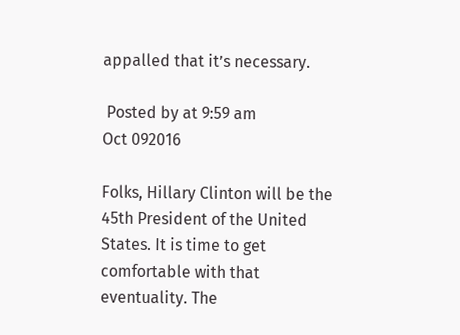appalled that it’s necessary.

 Posted by at 9:59 am
Oct 092016

Folks, Hillary Clinton will be the 45th President of the United States. It is time to get comfortable with that eventuality. The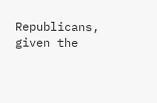Republicans, given the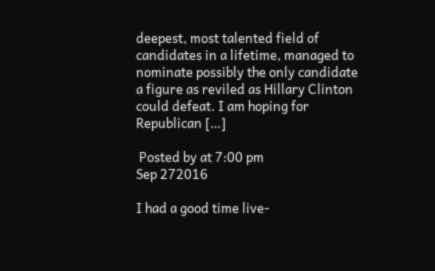deepest, most talented field of candidates in a lifetime, managed to nominate possibly the only candidate a figure as reviled as Hillary Clinton could defeat. I am hoping for Republican […]

 Posted by at 7:00 pm
Sep 272016

I had a good time live-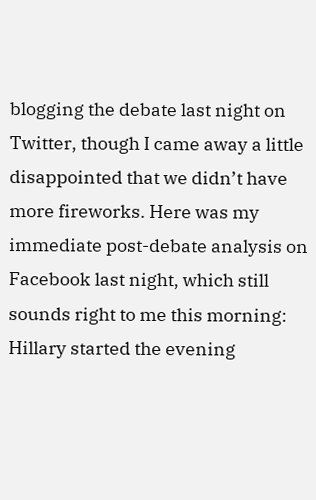blogging the debate last night on Twitter, though I came away a little disappointed that we didn’t have more fireworks. Here was my immediate post-debate analysis on Facebook last night, which still sounds right to me this morning: Hillary started the evening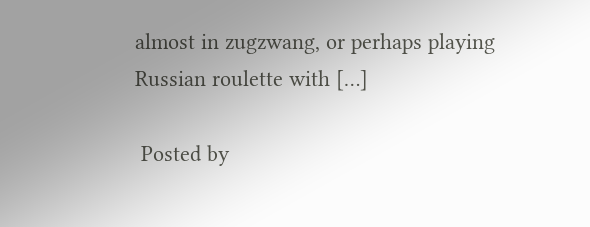almost in zugzwang, or perhaps playing Russian roulette with […]

 Posted by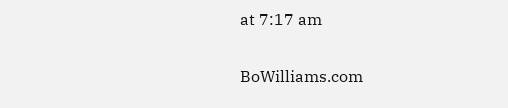at 7:17 am

BoWilliams.com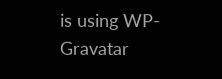is using WP-Gravatar